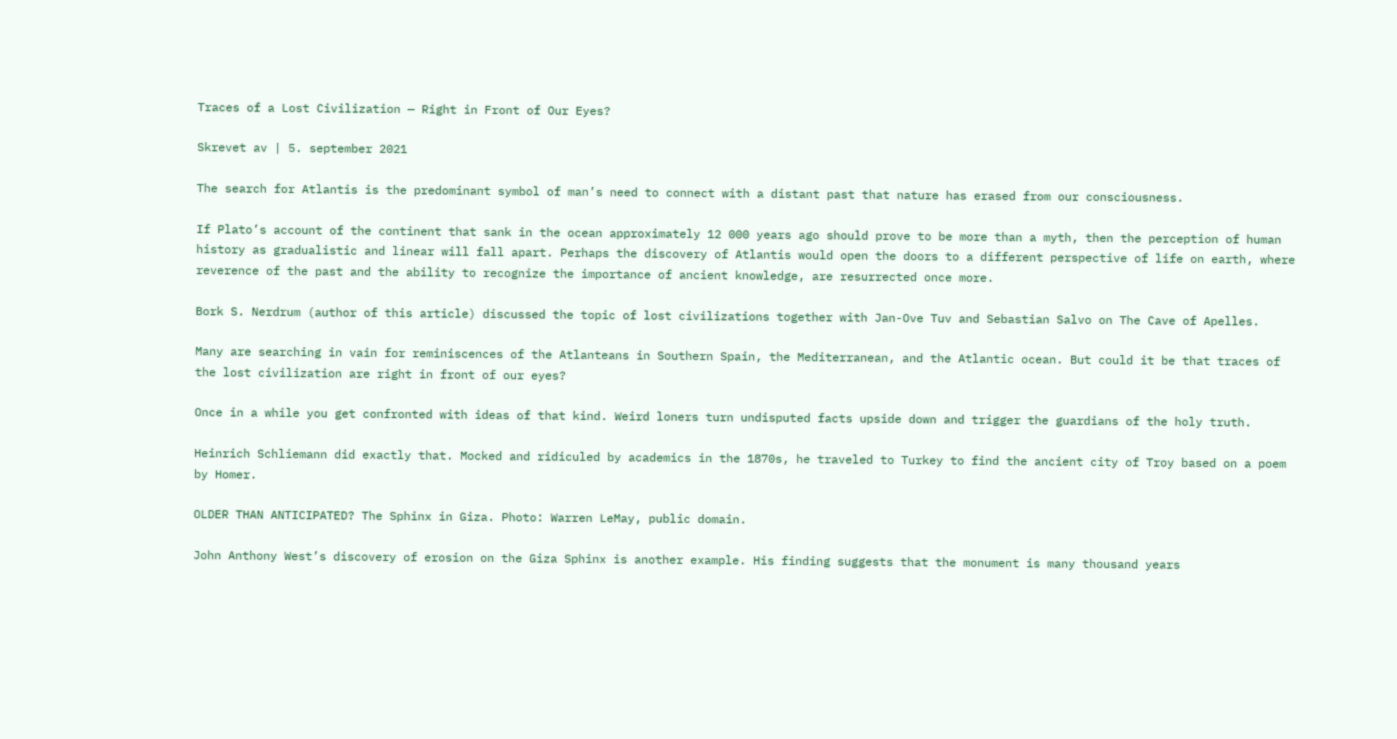Traces of a Lost Civilization — Right in Front of Our Eyes?

Skrevet av | 5. september 2021

The search for Atlantis is the predominant symbol of man’s need to connect with a distant past that nature has erased from our consciousness.

If Plato’s account of the continent that sank in the ocean approximately 12 000 years ago should prove to be more than a myth, then the perception of human history as gradualistic and linear will fall apart. Perhaps the discovery of Atlantis would open the doors to a different perspective of life on earth, where reverence of the past and the ability to recognize the importance of ancient knowledge, are resurrected once more.

Bork S. Nerdrum (author of this article) discussed the topic of lost civilizations together with Jan-Ove Tuv and Sebastian Salvo on The Cave of Apelles.

Many are searching in vain for reminiscences of the Atlanteans in Southern Spain, the Mediterranean, and the Atlantic ocean. But could it be that traces of the lost civilization are right in front of our eyes?

Once in a while you get confronted with ideas of that kind. Weird loners turn undisputed facts upside down and trigger the guardians of the holy truth.

Heinrich Schliemann did exactly that. Mocked and ridiculed by academics in the 1870s, he traveled to Turkey to find the ancient city of Troy based on a poem by Homer.

OLDER THAN ANTICIPATED? The Sphinx in Giza. Photo: Warren LeMay, public domain.

John Anthony West’s discovery of erosion on the Giza Sphinx is another example. His finding suggests that the monument is many thousand years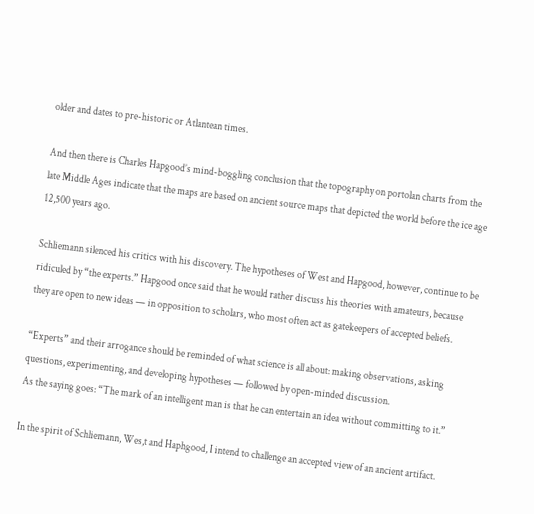older and dates to pre-historic or Atlantean times.

And then there is Charles Hapgood’s mind-boggling conclusion that the topography on portolan charts from the late Middle Ages indicate that the maps are based on ancient source maps that depicted the world before the ice age 12,500 years ago.

Schliemann silenced his critics with his discovery. The hypotheses of West and Hapgood, however, continue to be ridiculed by “the experts.” Hapgood once said that he would rather discuss his theories with amateurs, because they are open to new ideas — in opposition to scholars, who most often act as gatekeepers of accepted beliefs.

“Experts” and their arrogance should be reminded of what science is all about: making observations, asking questions, experimenting, and developing hypotheses — followed by open-minded discussion.
As the saying goes: “The mark of an intelligent man is that he can entertain an idea without committing to it.”

In the spirit of Schliemann, Wes,t and Haphgood, I intend to challenge an accepted view of an ancient artifact.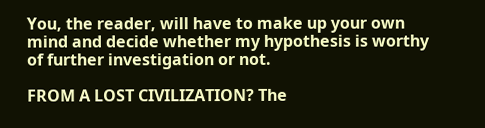You, the reader, will have to make up your own mind and decide whether my hypothesis is worthy of further investigation or not.

FROM A LOST CIVILIZATION? The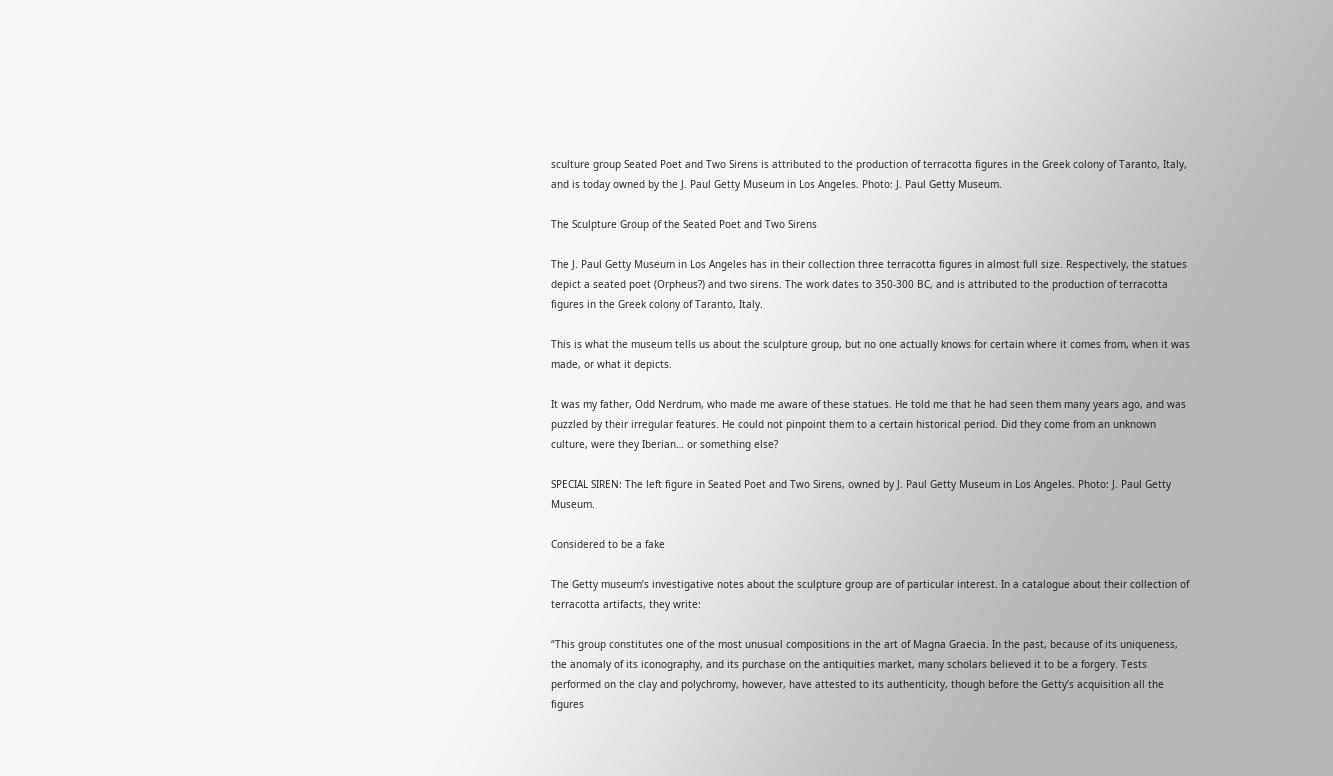sculture group Seated Poet and Two Sirens is attributed to the production of terracotta figures in the Greek colony of Taranto, Italy, and is today owned by the J. Paul Getty Museum in Los Angeles. Photo: J. Paul Getty Museum.

The Sculpture Group of the Seated Poet and Two Sirens

The J. Paul Getty Museum in Los Angeles has in their collection three terracotta figures in almost full size. Respectively, the statues depict a seated poet (Orpheus?) and two sirens. The work dates to 350-300 BC, and is attributed to the production of terracotta figures in the Greek colony of Taranto, Italy.

This is what the museum tells us about the sculpture group, but no one actually knows for certain where it comes from, when it was made, or what it depicts.

It was my father, Odd Nerdrum, who made me aware of these statues. He told me that he had seen them many years ago, and was puzzled by their irregular features. He could not pinpoint them to a certain historical period. Did they come from an unknown culture, were they Iberian… or something else?

SPECIAL SIREN: The left figure in Seated Poet and Two Sirens, owned by J. Paul Getty Museum in Los Angeles. Photo: J. Paul Getty Museum.

Considered to be a fake

The Getty museum’s investigative notes about the sculpture group are of particular interest. In a catalogue about their collection of terracotta artifacts, they write:

“This group constitutes one of the most unusual compositions in the art of Magna Graecia. In the past, because of its uniqueness, the anomaly of its iconography, and its purchase on the antiquities market, many scholars believed it to be a forgery. Tests performed on the clay and polychromy, however, have attested to its authenticity, though before the Getty’s acquisition all the figures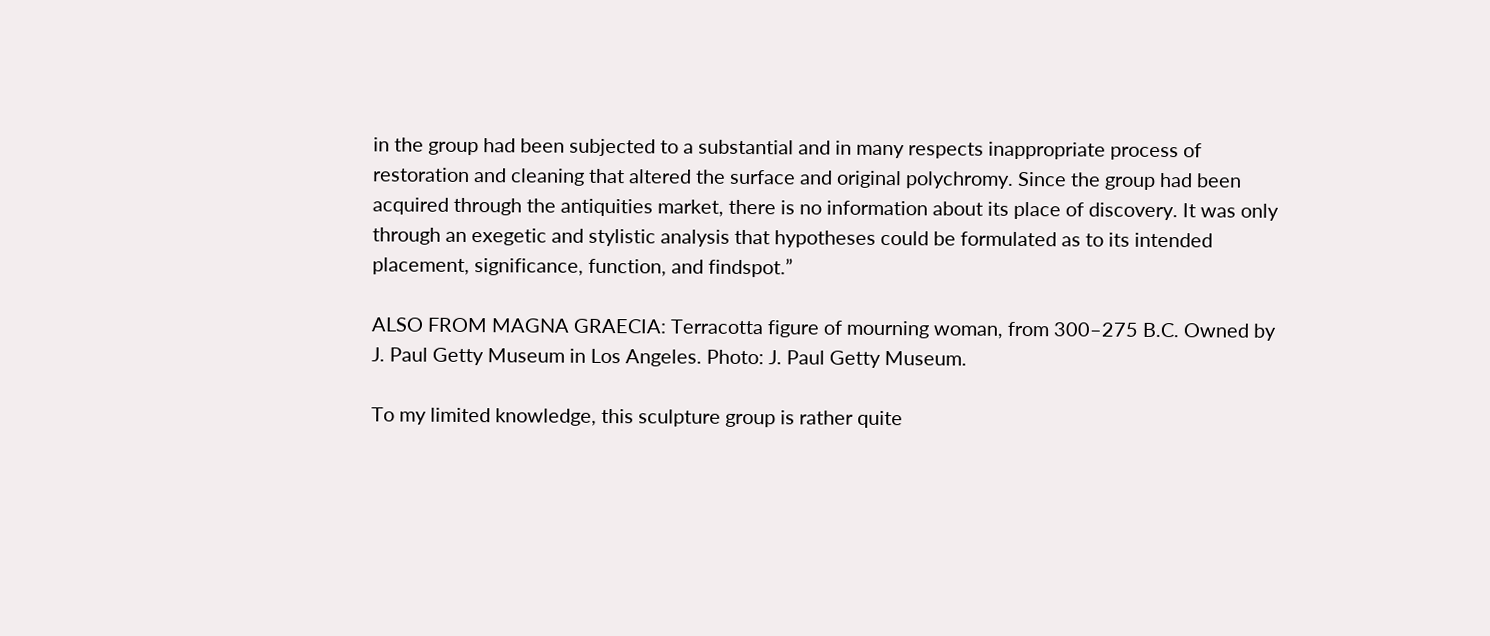in the group had been subjected to a substantial and in many respects inappropriate process of restoration and cleaning that altered the surface and original polychromy. Since the group had been acquired through the antiquities market, there is no information about its place of discovery. It was only through an exegetic and stylistic analysis that hypotheses could be formulated as to its intended placement, significance, function, and findspot.”

ALSO FROM MAGNA GRAECIA: Terracotta figure of mourning woman, from 300–275 B.C. Owned by J. Paul Getty Museum in Los Angeles. Photo: J. Paul Getty Museum.

To my limited knowledge, this sculpture group is rather quite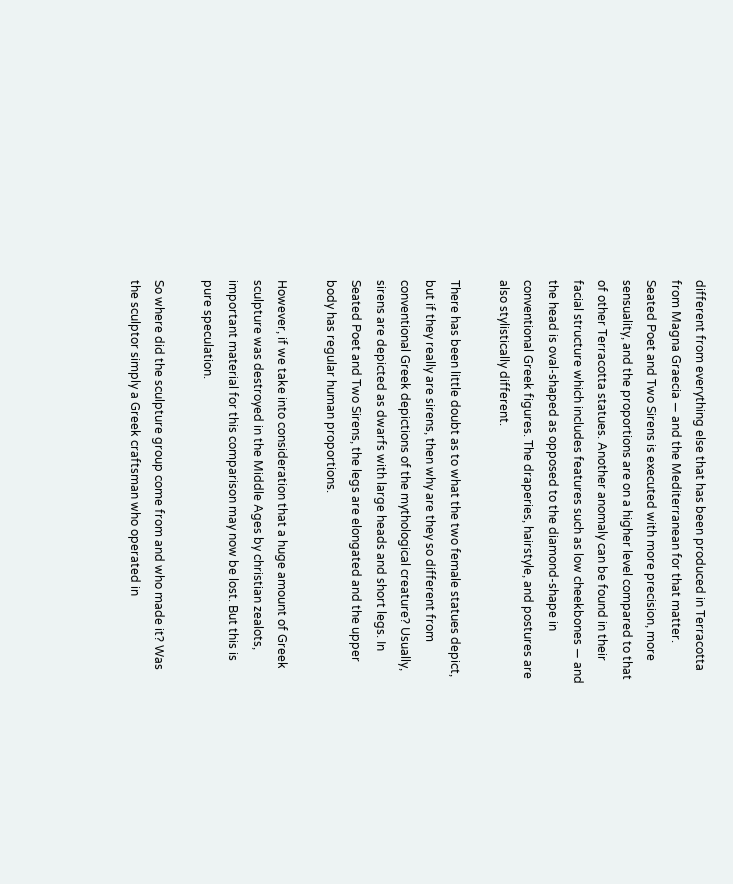different from everything else that has been produced in Terracotta from Magna Graecia — and the Mediterranean for that matter. Seated Poet and Two Sirens is executed with more precision, more sensuality, and the proportions are on a higher level compared to that of other Terracotta statues. Another anomaly can be found in their facial structure which includes features such as low cheekbones — and the head is oval-shaped as opposed to the diamond-shape in conventional Greek figures. The draperies, hairstyle, and postures are also stylistically different.

There has been little doubt as to what the two female statues depict, but if they really are sirens, then why are they so different from conventional Greek depictions of the mythological creature? Usually, sirens are depicted as dwarfs with large heads and short legs. In Seated Poet and Two Sirens, the legs are elongated and the upper body has regular human proportions.

However, if we take into consideration that a huge amount of Greek sculpture was destroyed in the Middle Ages by christian zealots, important material for this comparison may now be lost. But this is pure speculation.

So where did the sculpture group come from and who made it? Was the sculptor simply a Greek craftsman who operated in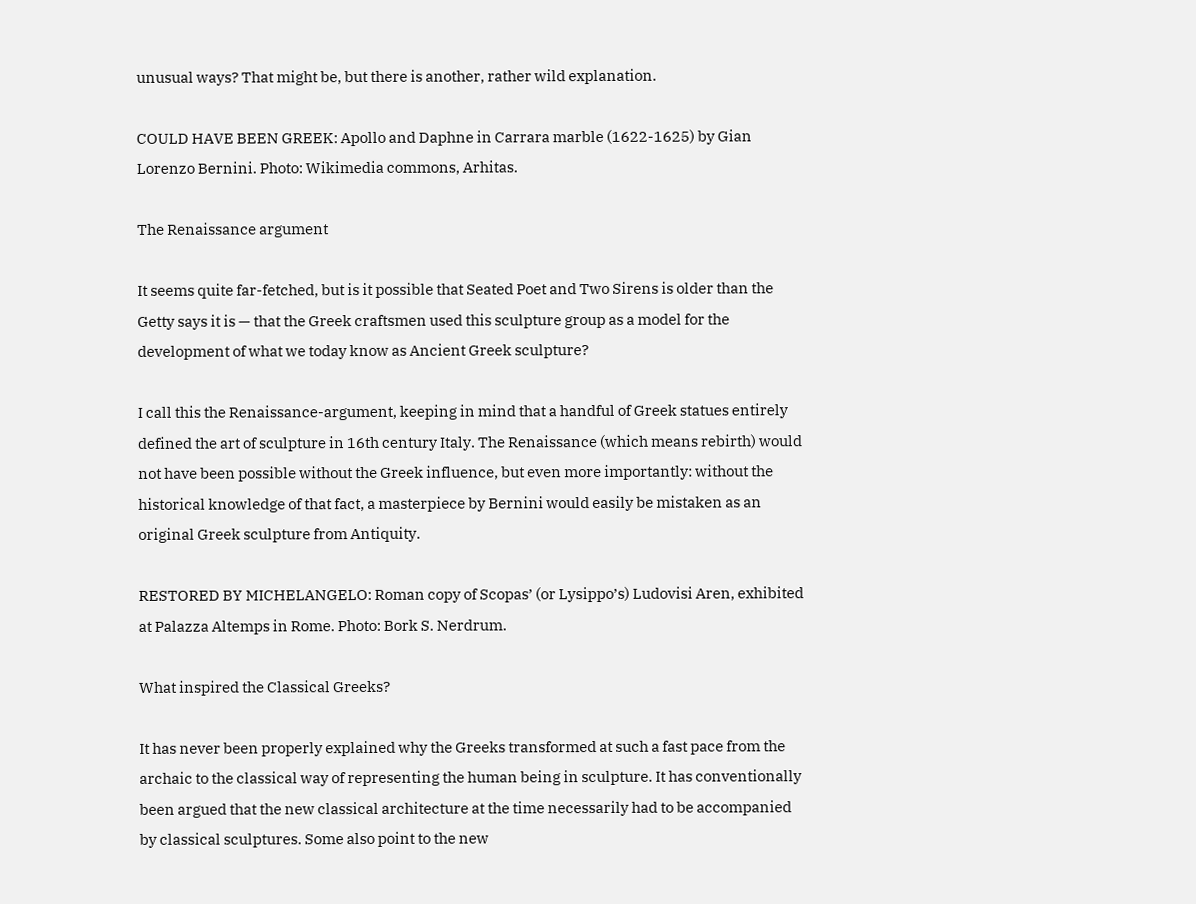unusual ways? That might be, but there is another, rather wild explanation.

COULD HAVE BEEN GREEK: Apollo and Daphne in Carrara marble (1622-1625) by Gian Lorenzo Bernini. Photo: Wikimedia commons, Arhitas.

The Renaissance argument

It seems quite far-fetched, but is it possible that Seated Poet and Two Sirens is older than the Getty says it is — that the Greek craftsmen used this sculpture group as a model for the development of what we today know as Ancient Greek sculpture?

I call this the Renaissance-argument, keeping in mind that a handful of Greek statues entirely defined the art of sculpture in 16th century Italy. The Renaissance (which means rebirth) would not have been possible without the Greek influence, but even more importantly: without the historical knowledge of that fact, a masterpiece by Bernini would easily be mistaken as an original Greek sculpture from Antiquity.

RESTORED BY MICHELANGELO: Roman copy of Scopas’ (or Lysippo’s) Ludovisi Aren, exhibited at Palazza Altemps in Rome. Photo: Bork S. Nerdrum.

What inspired the Classical Greeks?

It has never been properly explained why the Greeks transformed at such a fast pace from the archaic to the classical way of representing the human being in sculpture. It has conventionally been argued that the new classical architecture at the time necessarily had to be accompanied by classical sculptures. Some also point to the new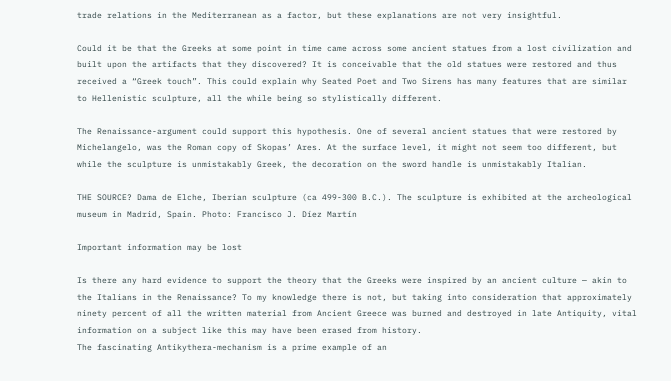trade relations in the Mediterranean as a factor, but these explanations are not very insightful.

Could it be that the Greeks at some point in time came across some ancient statues from a lost civilization and built upon the artifacts that they discovered? It is conceivable that the old statues were restored and thus received a “Greek touch”. This could explain why Seated Poet and Two Sirens has many features that are similar to Hellenistic sculpture, all the while being so stylistically different.

The Renaissance-argument could support this hypothesis. One of several ancient statues that were restored by Michelangelo, was the Roman copy of Skopas’ Ares. At the surface level, it might not seem too different, but while the sculpture is unmistakably Greek, the decoration on the sword handle is unmistakably Italian.

THE SOURCE? Dama de Elche, Iberian sculpture (ca 499-300 B.C.). The sculpture is exhibited at the archeological museum in Madrid, Spain. Photo: Francisco J. Díez Martín

Important information may be lost

Is there any hard evidence to support the theory that the Greeks were inspired by an ancient culture — akin to the Italians in the Renaissance? To my knowledge there is not, but taking into consideration that approximately ninety percent of all the written material from Ancient Greece was burned and destroyed in late Antiquity, vital information on a subject like this may have been erased from history.
The fascinating Antikythera-mechanism is a prime example of an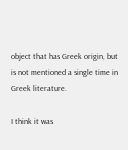object that has Greek origin, but is not mentioned a single time in Greek literature.

I think it was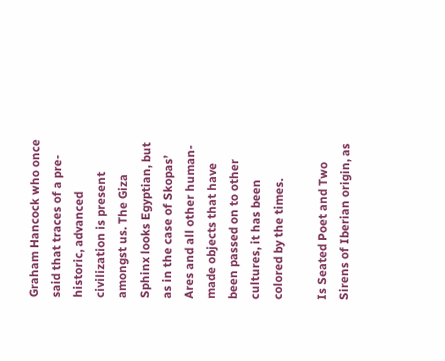Graham Hancock who once said that traces of a pre-historic, advanced civilization is present amongst us. The Giza Sphinx looks Egyptian, but as in the case of Skopas’ Ares and all other human-made objects that have been passed on to other cultures, it has been colored by the times.

Is Seated Poet and Two Sirens of Iberian origin, as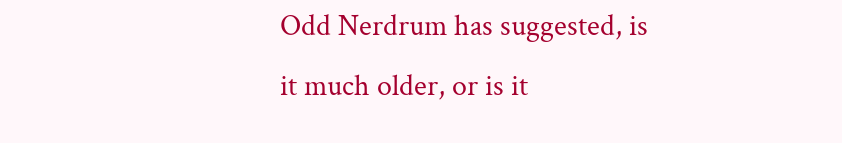Odd Nerdrum has suggested, is it much older, or is it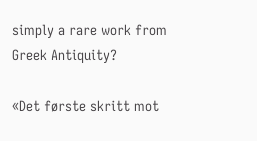simply a rare work from Greek Antiquity?

«Det første skritt mot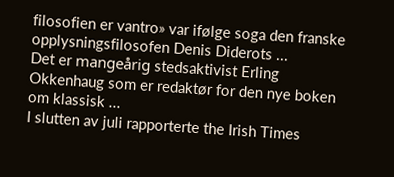filosofien er vantro» var ifølge soga den franske opplysningsfilosofen Denis Diderots ...
Det er mangeårig stedsaktivist Erling Okkenhaug som er redaktør for den nye boken om klassisk ...
I slutten av juli rapporterte the Irish Times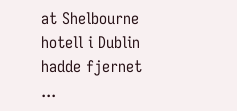at Shelbourne hotell i Dublin hadde fjernet ...